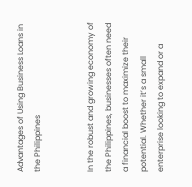Advantages of Using Business Loans in the Philippines


In the robust and growing economy of the Philippines, businesses often need a financial boost to maximize their potential. Whether it’s a small enterprise looking to expand or a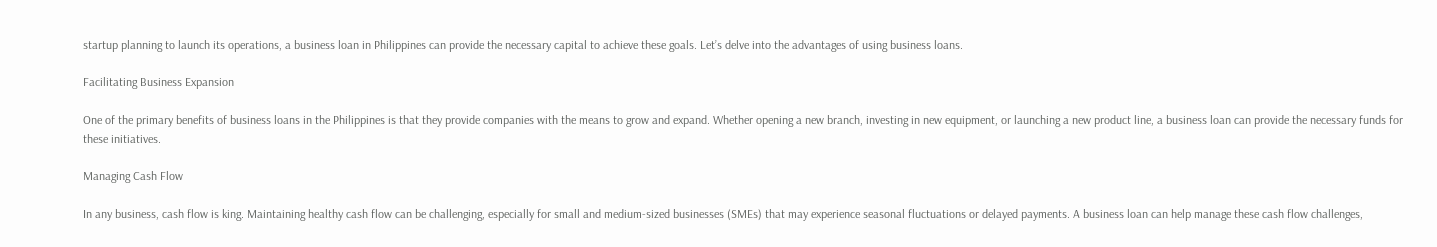startup planning to launch its operations, a business loan in Philippines can provide the necessary capital to achieve these goals. Let’s delve into the advantages of using business loans.

Facilitating Business Expansion

One of the primary benefits of business loans in the Philippines is that they provide companies with the means to grow and expand. Whether opening a new branch, investing in new equipment, or launching a new product line, a business loan can provide the necessary funds for these initiatives.

Managing Cash Flow

In any business, cash flow is king. Maintaining healthy cash flow can be challenging, especially for small and medium-sized businesses (SMEs) that may experience seasonal fluctuations or delayed payments. A business loan can help manage these cash flow challenges,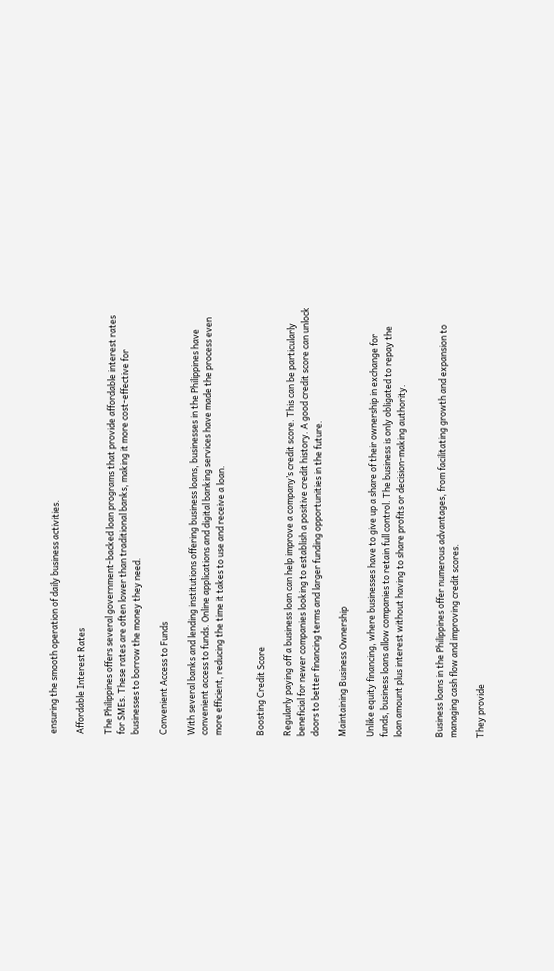ensuring the smooth operation of daily business activities.

Affordable Interest Rates

The Philippines offers several government-backed loan programs that provide affordable interest rates for SMEs. These rates are often lower than traditional banks, making it more cost-effective for businesses to borrow the money they need.

Convenient Access to Funds

With several banks and lending institutions offering business loans, businesses in the Philippines have convenient access to funds. Online applications and digital banking services have made the process even more efficient, reducing the time it takes to use and receive a loan.


Boosting Credit Score

Regularly paying off a business loan can help improve a company’s credit score. This can be particularly beneficial for newer companies looking to establish a positive credit history. A good credit score can unlock doors to better financing terms and larger funding opportunities in the future.

Maintaining Business Ownership

Unlike equity financing, where businesses have to give up a share of their ownership in exchange for funds, business loans allow companies to retain full control. The business is only obligated to repay the loan amount plus interest without having to share profits or decision-making authority.


Business loans in the Philippines offer numerous advantages, from facilitating growth and expansion to managing cash flow and improving credit scores.

They provide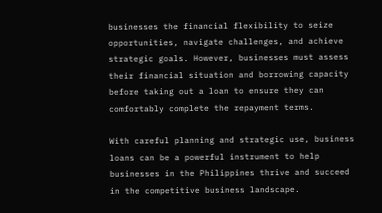businesses the financial flexibility to seize opportunities, navigate challenges, and achieve strategic goals. However, businesses must assess their financial situation and borrowing capacity before taking out a loan to ensure they can comfortably complete the repayment terms.

With careful planning and strategic use, business loans can be a powerful instrument to help businesses in the Philippines thrive and succeed in the competitive business landscape.